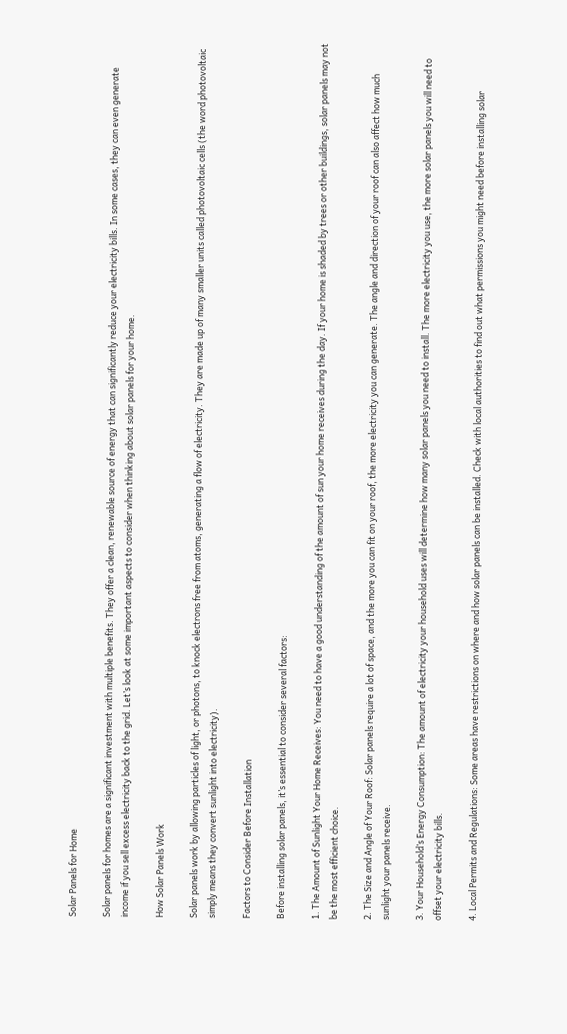Solar Panels for Home

Solar panels for homes are a significant investment with multiple benefits. They offer a clean, renewable source of energy that can significantly reduce your electricity bills. In some cases, they can even generate income if you sell excess electricity back to the grid. Let’s look at some important aspects to consider when thinking about solar panels for your home.

How Solar Panels Work

Solar panels work by allowing particles of light, or photons, to knock electrons free from atoms, generating a flow of electricity. They are made up of many smaller units called photovoltaic cells (the word photovoltaic simply means they convert sunlight into electricity).

Factors to Consider Before Installation

Before installing solar panels, it’s essential to consider several factors:

1. The Amount of Sunlight Your Home Receives: You need to have a good understanding of the amount of sun your home receives during the day. If your home is shaded by trees or other buildings, solar panels may not be the most efficient choice.

2. The Size and Angle of Your Roof: Solar panels require a lot of space, and the more you can fit on your roof, the more electricity you can generate. The angle and direction of your roof can also affect how much sunlight your panels receive.

3. Your Household’s Energy Consumption: The amount of electricity your household uses will determine how many solar panels you need to install. The more electricity you use, the more solar panels you will need to offset your electricity bills.

4. Local Permits and Regulations: Some areas have restrictions on where and how solar panels can be installed. Check with local authorities to find out what permissions you might need before installing solar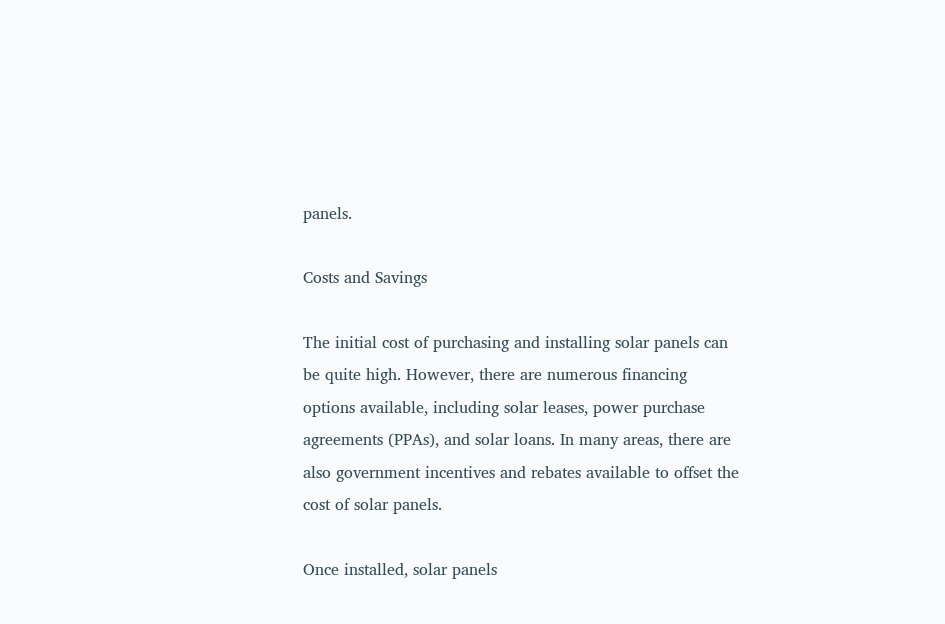panels.

Costs and Savings

The initial cost of purchasing and installing solar panels can be quite high. However, there are numerous financing options available, including solar leases, power purchase agreements (PPAs), and solar loans. In many areas, there are also government incentives and rebates available to offset the cost of solar panels.

Once installed, solar panels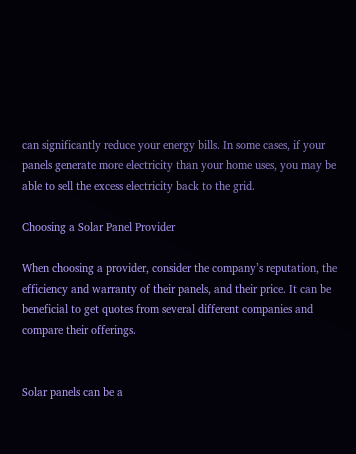can significantly reduce your energy bills. In some cases, if your panels generate more electricity than your home uses, you may be able to sell the excess electricity back to the grid.

Choosing a Solar Panel Provider

When choosing a provider, consider the company’s reputation, the efficiency and warranty of their panels, and their price. It can be beneficial to get quotes from several different companies and compare their offerings.


Solar panels can be a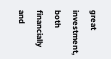great investment, both financially and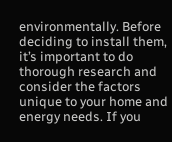environmentally. Before deciding to install them, it’s important to do thorough research and consider the factors unique to your home and energy needs. If you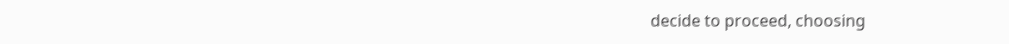decide to proceed, choosing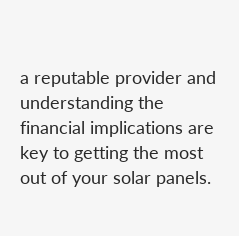a reputable provider and understanding the financial implications are key to getting the most out of your solar panels.